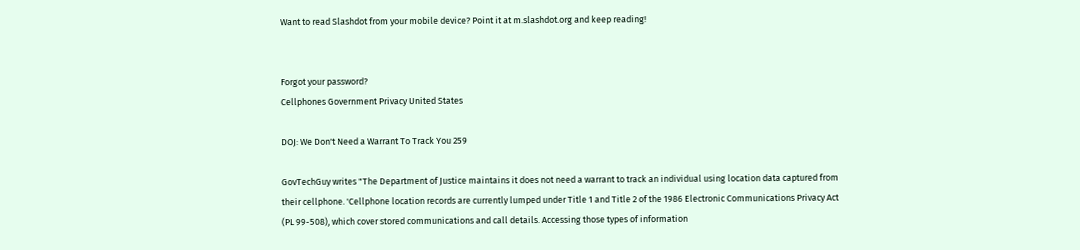Want to read Slashdot from your mobile device? Point it at m.slashdot.org and keep reading!


Forgot your password?
Cellphones Government Privacy United States

DOJ: We Don't Need a Warrant To Track You 259

GovTechGuy writes "The Department of Justice maintains it does not need a warrant to track an individual using location data captured from their cellphone. 'Cellphone location records are currently lumped under Title 1 and Title 2 of the 1986 Electronic Communications Privacy Act (PL 99-508), which cover stored communications and call details. Accessing those types of information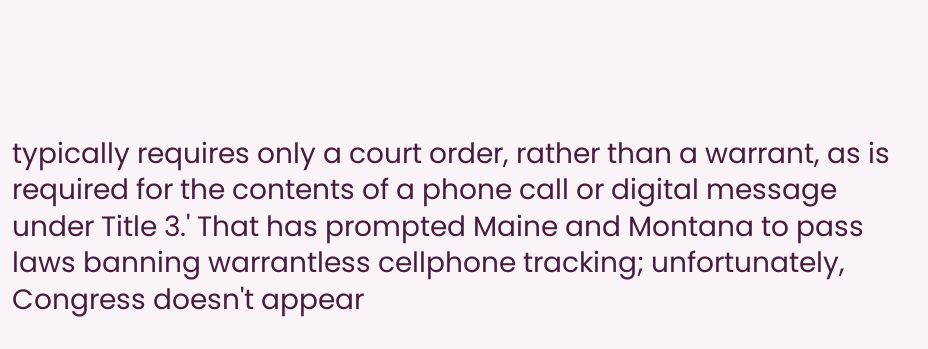typically requires only a court order, rather than a warrant, as is required for the contents of a phone call or digital message under Title 3.' That has prompted Maine and Montana to pass laws banning warrantless cellphone tracking; unfortunately, Congress doesn't appear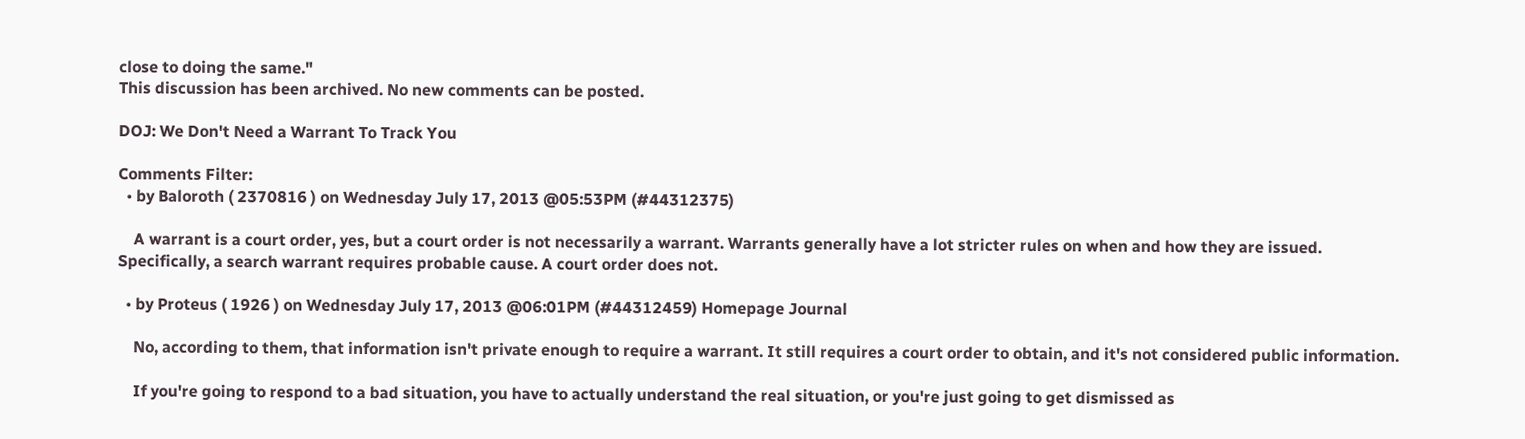close to doing the same."
This discussion has been archived. No new comments can be posted.

DOJ: We Don't Need a Warrant To Track You

Comments Filter:
  • by Baloroth ( 2370816 ) on Wednesday July 17, 2013 @05:53PM (#44312375)

    A warrant is a court order, yes, but a court order is not necessarily a warrant. Warrants generally have a lot stricter rules on when and how they are issued. Specifically, a search warrant requires probable cause. A court order does not.

  • by Proteus ( 1926 ) on Wednesday July 17, 2013 @06:01PM (#44312459) Homepage Journal

    No, according to them, that information isn't private enough to require a warrant. It still requires a court order to obtain, and it's not considered public information.

    If you're going to respond to a bad situation, you have to actually understand the real situation, or you're just going to get dismissed as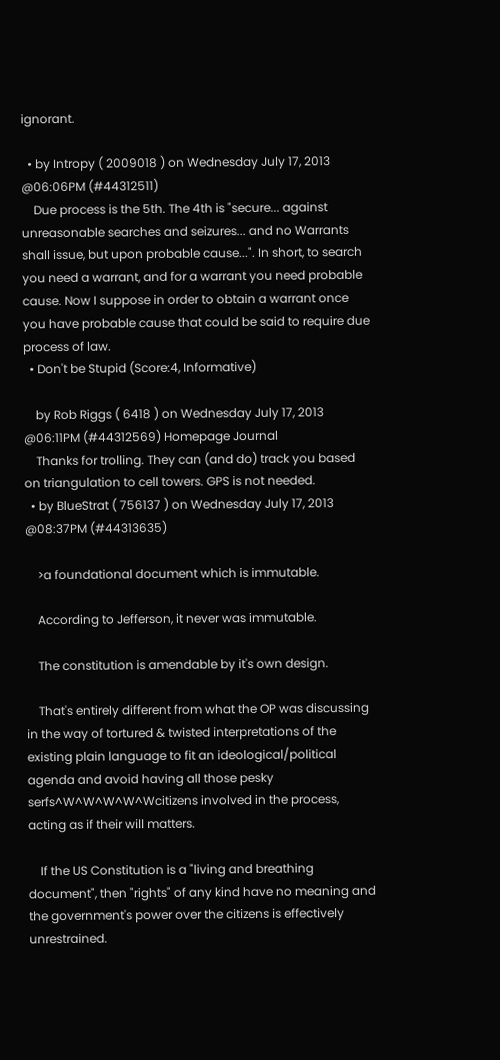ignorant.

  • by Intropy ( 2009018 ) on Wednesday July 17, 2013 @06:06PM (#44312511)
    Due process is the 5th. The 4th is "secure... against unreasonable searches and seizures... and no Warrants shall issue, but upon probable cause...". In short, to search you need a warrant, and for a warrant you need probable cause. Now I suppose in order to obtain a warrant once you have probable cause that could be said to require due process of law.
  • Don't be Stupid (Score:4, Informative)

    by Rob Riggs ( 6418 ) on Wednesday July 17, 2013 @06:11PM (#44312569) Homepage Journal
    Thanks for trolling. They can (and do) track you based on triangulation to cell towers. GPS is not needed.
  • by BlueStrat ( 756137 ) on Wednesday July 17, 2013 @08:37PM (#44313635)

    >a foundational document which is immutable.

    According to Jefferson, it never was immutable.

    The constitution is amendable by it's own design.

    That's entirely different from what the OP was discussing in the way of tortured & twisted interpretations of the existing plain language to fit an ideological/political agenda and avoid having all those pesky serfs^W^W^W^W^Wcitizens involved in the process, acting as if their will matters.

    If the US Constitution is a "living and breathing document", then "rights" of any kind have no meaning and the government's power over the citizens is effectively unrestrained.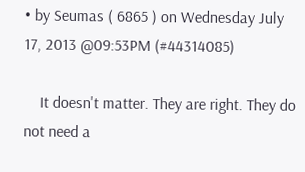• by Seumas ( 6865 ) on Wednesday July 17, 2013 @09:53PM (#44314085)

    It doesn't matter. They are right. They do not need a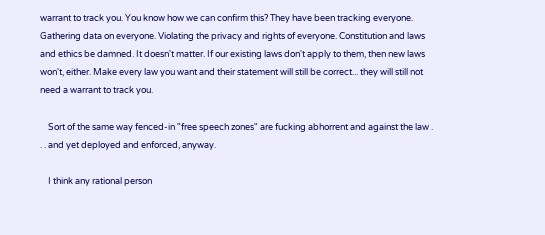warrant to track you. You know how we can confirm this? They have been tracking everyone. Gathering data on everyone. Violating the privacy and rights of everyone. Constitution and laws and ethics be damned. It doesn't matter. If our existing laws don't apply to them, then new laws won't, either. Make every law you want and their statement will still be correct... they will still not need a warrant to track you.

    Sort of the same way fenced-in "free speech zones" are fucking abhorrent and against the law . . . and yet deployed and enforced, anyway.

    I think any rational person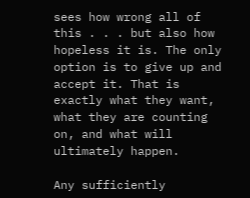sees how wrong all of this . . . but also how hopeless it is. The only option is to give up and accept it. That is exactly what they want, what they are counting on, and what will ultimately happen.

Any sufficiently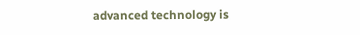advanced technology is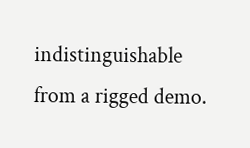indistinguishable from a rigged demo.